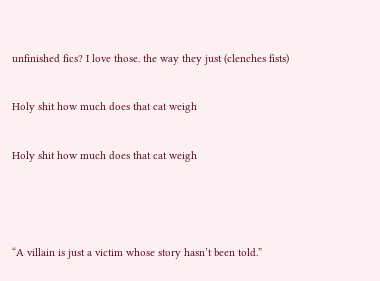unfinished fics? I love those. the way they just (clenches fists)


Holy shit how much does that cat weigh


Holy shit how much does that cat weigh





“A villain is just a victim whose story hasn’t been told.”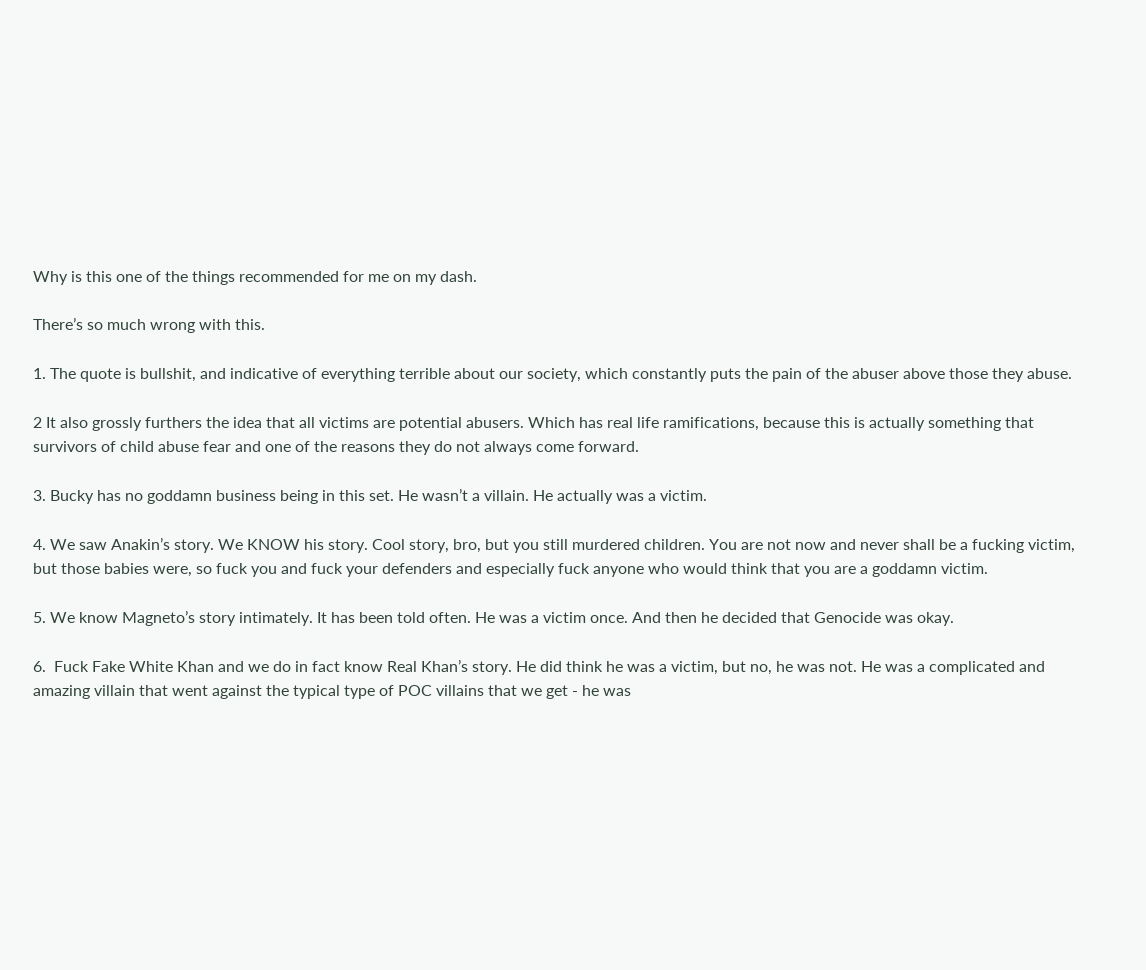Why is this one of the things recommended for me on my dash.

There’s so much wrong with this.

1. The quote is bullshit, and indicative of everything terrible about our society, which constantly puts the pain of the abuser above those they abuse.

2 It also grossly furthers the idea that all victims are potential abusers. Which has real life ramifications, because this is actually something that survivors of child abuse fear and one of the reasons they do not always come forward.

3. Bucky has no goddamn business being in this set. He wasn’t a villain. He actually was a victim.

4. We saw Anakin’s story. We KNOW his story. Cool story, bro, but you still murdered children. You are not now and never shall be a fucking victim, but those babies were, so fuck you and fuck your defenders and especially fuck anyone who would think that you are a goddamn victim.

5. We know Magneto’s story intimately. It has been told often. He was a victim once. And then he decided that Genocide was okay.

6.  Fuck Fake White Khan and we do in fact know Real Khan’s story. He did think he was a victim, but no, he was not. He was a complicated and amazing villain that went against the typical type of POC villains that we get - he was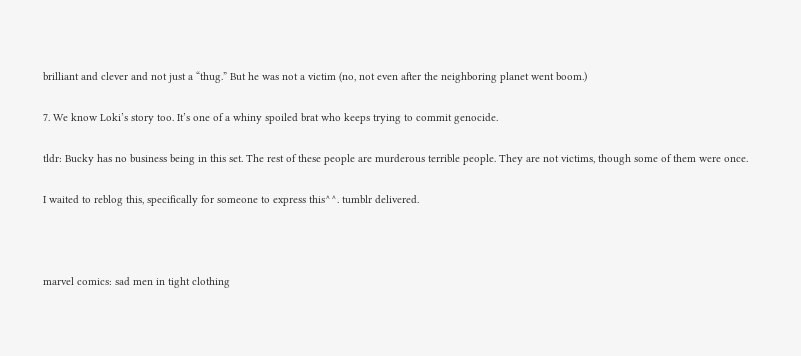brilliant and clever and not just a “thug.” But he was not a victim (no, not even after the neighboring planet went boom.)

7. We know Loki’s story too. It’s one of a whiny spoiled brat who keeps trying to commit genocide.

tldr: Bucky has no business being in this set. The rest of these people are murderous terrible people. They are not victims, though some of them were once.

I waited to reblog this, specifically for someone to express this^^. tumblr delivered.



marvel comics: sad men in tight clothing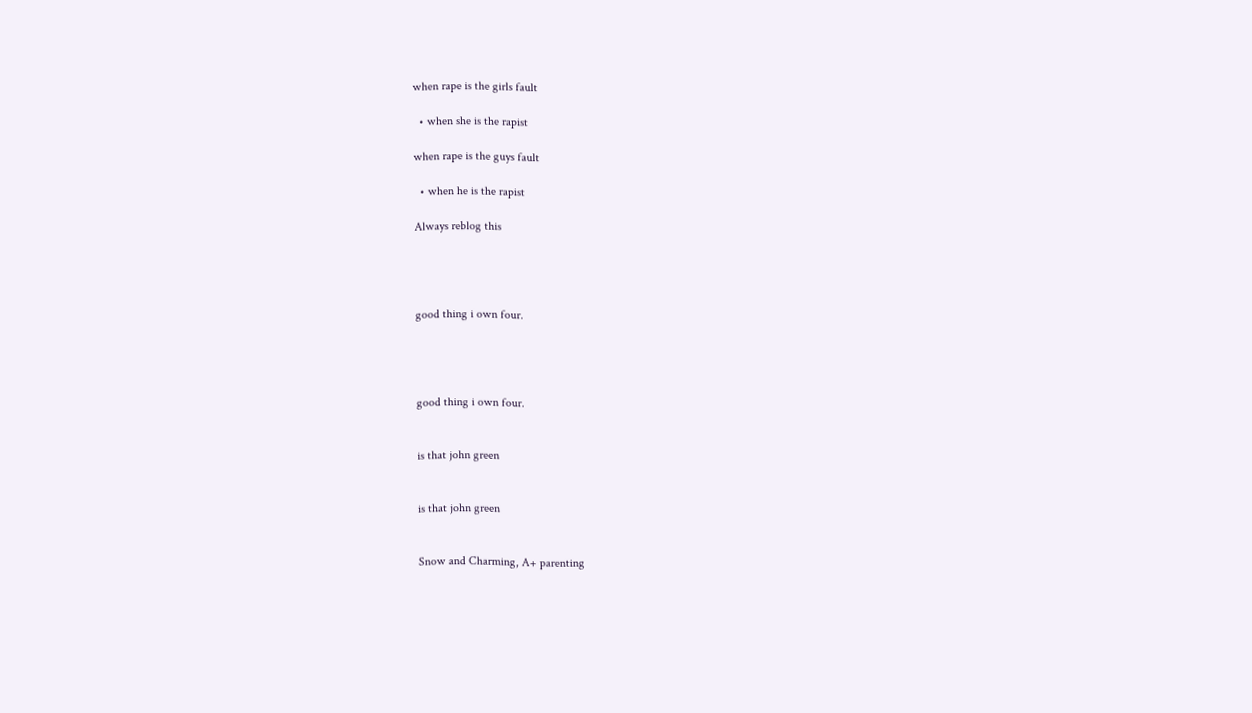when rape is the girls fault

  • when she is the rapist

when rape is the guys fault

  • when he is the rapist

Always reblog this




good thing i own four.




good thing i own four.


is that john green


is that john green


Snow and Charming, A+ parenting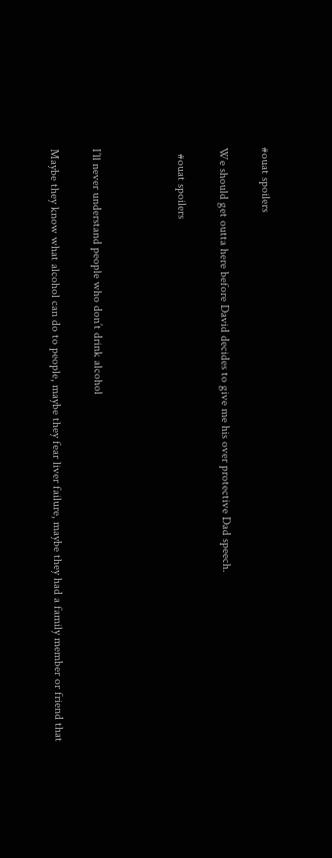#ouat spoilers

We should get outta here before David decides to give me his over protective Dad speech.

  #ouat spoilers



I’ll never understand people who don’t drink alcohol

Maybe they know what alcohol can do to people, maybe they fear liver failure, maybe they had a family member or friend that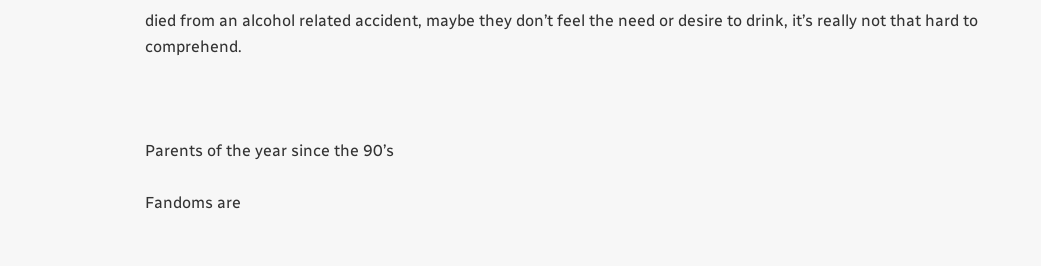died from an alcohol related accident, maybe they don’t feel the need or desire to drink, it’s really not that hard to comprehend.



Parents of the year since the 90’s

Fandoms are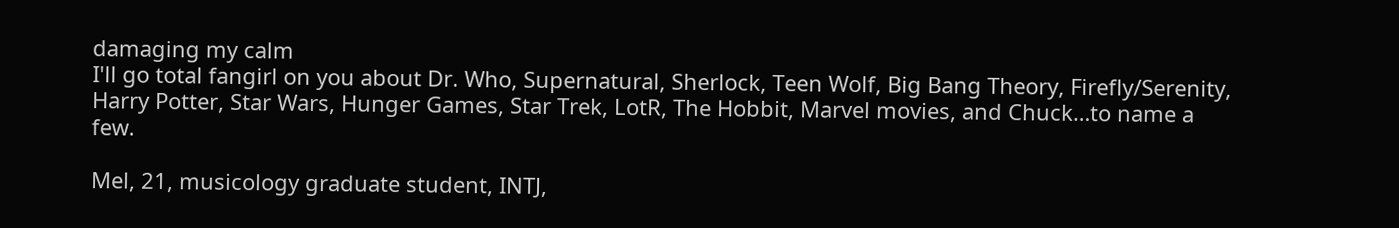damaging my calm
I'll go total fangirl on you about Dr. Who, Supernatural, Sherlock, Teen Wolf, Big Bang Theory, Firefly/Serenity, Harry Potter, Star Wars, Hunger Games, Star Trek, LotR, The Hobbit, Marvel movies, and Chuck…to name a few.

Mel, 21, musicology graduate student, INTJ,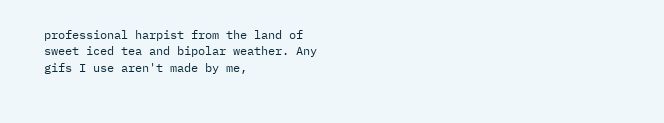professional harpist from the land of sweet iced tea and bipolar weather. Any gifs I use aren't made by me,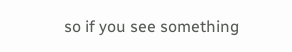so if you see something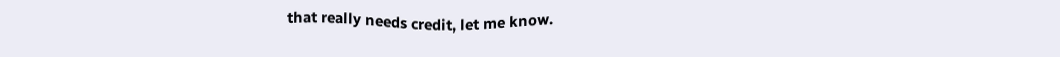that really needs credit, let me know.